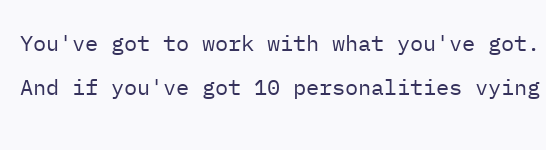You've got to work with what you've got. And if you've got 10 personalities vying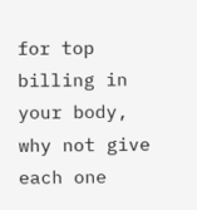for top billing in your body, why not give each one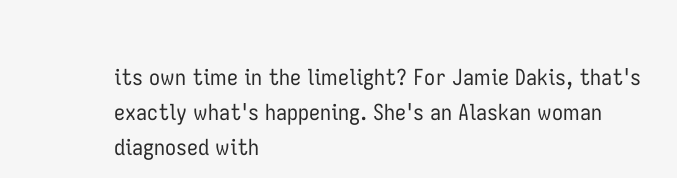its own time in the limelight? For Jamie Dakis, that's exactly what's happening. She's an Alaskan woman diagnosed with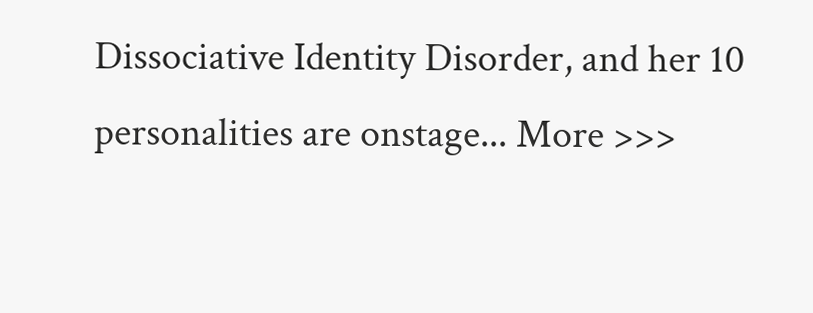Dissociative Identity Disorder, and her 10 personalities are onstage... More >>>